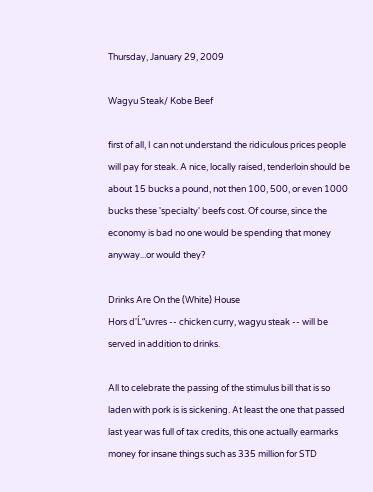Thursday, January 29, 2009

Wagyu Steak/ Kobe Beef

first of all, I can not understand the ridiculous prices people will pay for steak. A nice, locally raised, tenderloin should be about 15 bucks a pound, not then 100, 500, or even 1000 bucks these 'specialty' beefs cost. Of course, since the economy is bad no one would be spending that money anyway...or would they?

Drinks Are On the (White) House
Hors d'Ĺ“uvres -- chicken curry, wagyu steak -- will be served in addition to drinks.

All to celebrate the passing of the stimulus bill that is so laden with pork is is sickening. At least the one that passed last year was full of tax credits, this one actually earmarks money for insane things such as 335 million for STD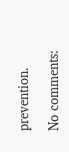prevention.

No comments: